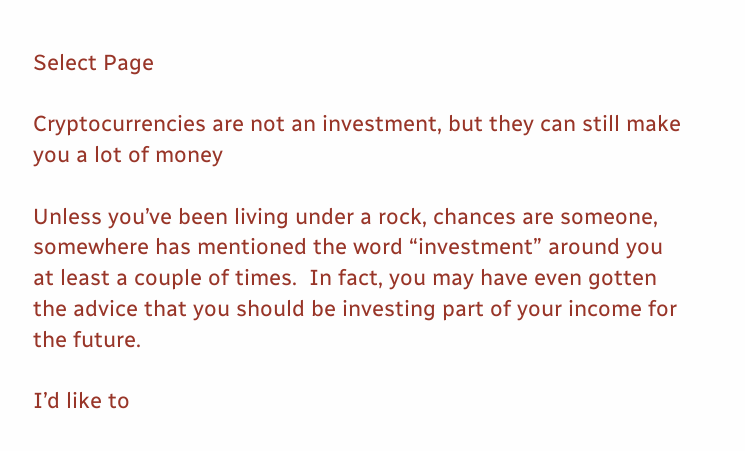Select Page

Cryptocurrencies are not an investment, but they can still make you a lot of money

Unless you’ve been living under a rock, chances are someone, somewhere has mentioned the word “investment” around you at least a couple of times.  In fact, you may have even gotten the advice that you should be investing part of your income for the future.

I’d like to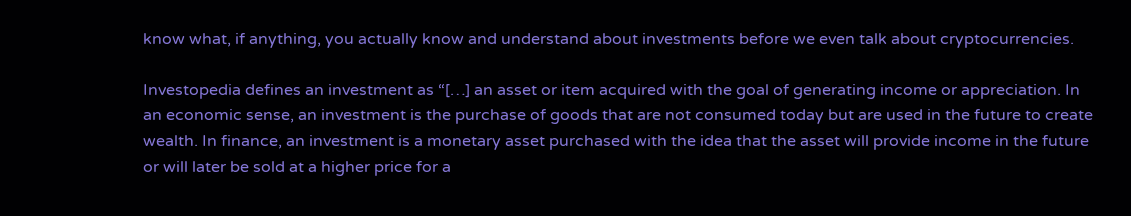know what, if anything, you actually know and understand about investments before we even talk about cryptocurrencies.

Investopedia defines an investment as “[…] an asset or item acquired with the goal of generating income or appreciation. In an economic sense, an investment is the purchase of goods that are not consumed today but are used in the future to create wealth. In finance, an investment is a monetary asset purchased with the idea that the asset will provide income in the future or will later be sold at a higher price for a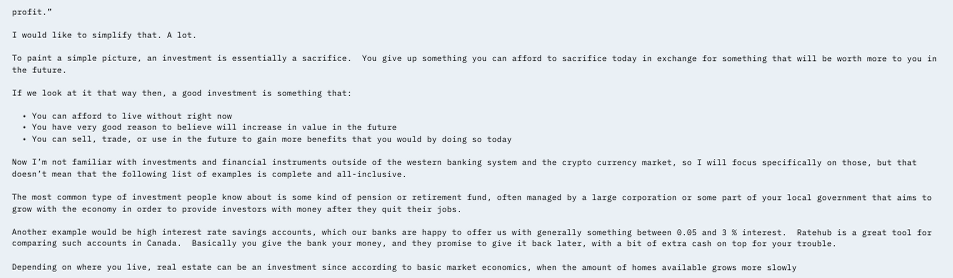profit.”

I would like to simplify that. A lot.

To paint a simple picture, an investment is essentially a sacrifice.  You give up something you can afford to sacrifice today in exchange for something that will be worth more to you in the future.

If we look at it that way then, a good investment is something that:

  • You can afford to live without right now
  • You have very good reason to believe will increase in value in the future
  • You can sell, trade, or use in the future to gain more benefits that you would by doing so today

Now I’m not familiar with investments and financial instruments outside of the western banking system and the crypto currency market, so I will focus specifically on those, but that doesn’t mean that the following list of examples is complete and all-inclusive.

The most common type of investment people know about is some kind of pension or retirement fund, often managed by a large corporation or some part of your local government that aims to grow with the economy in order to provide investors with money after they quit their jobs.

Another example would be high interest rate savings accounts, which our banks are happy to offer us with generally something between 0.05 and 3 % interest.  Ratehub is a great tool for comparing such accounts in Canada.  Basically you give the bank your money, and they promise to give it back later, with a bit of extra cash on top for your trouble.

Depending on where you live, real estate can be an investment since according to basic market economics, when the amount of homes available grows more slowly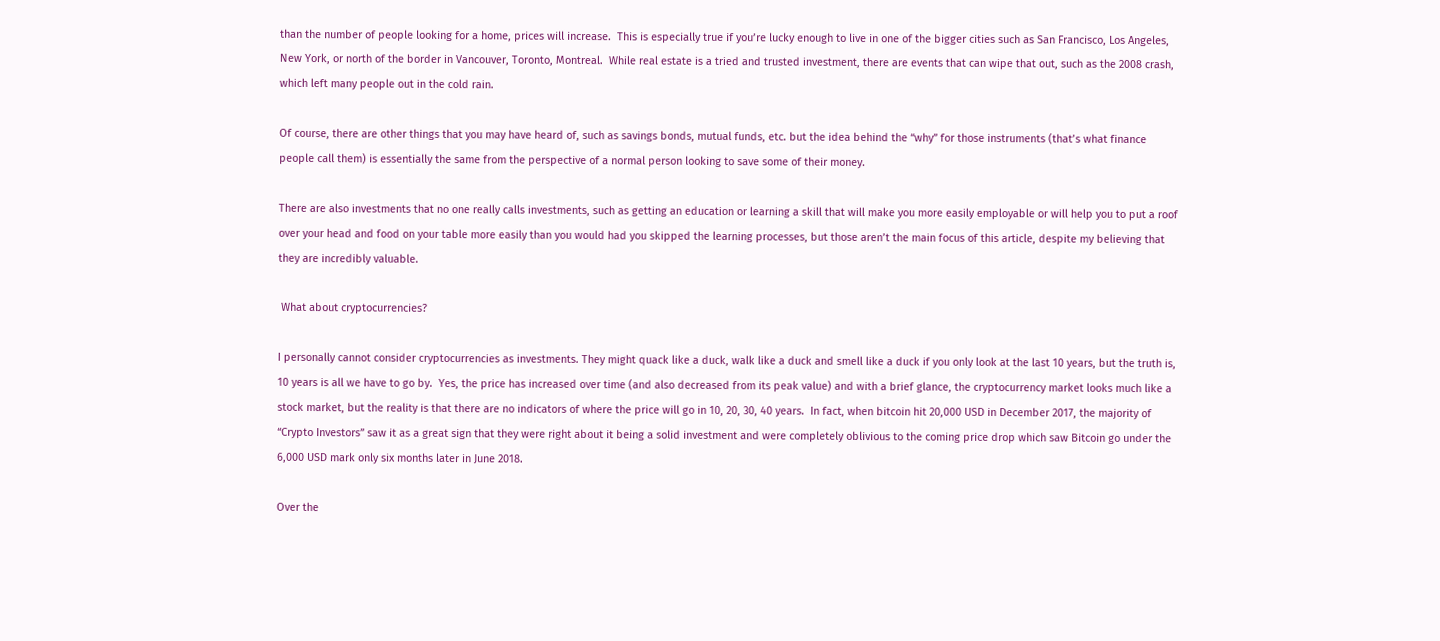than the number of people looking for a home, prices will increase.  This is especially true if you’re lucky enough to live in one of the bigger cities such as San Francisco, Los Angeles, New York, or north of the border in Vancouver, Toronto, Montreal.  While real estate is a tried and trusted investment, there are events that can wipe that out, such as the 2008 crash, which left many people out in the cold rain.

Of course, there are other things that you may have heard of, such as savings bonds, mutual funds, etc. but the idea behind the “why” for those instruments (that’s what finance people call them) is essentially the same from the perspective of a normal person looking to save some of their money.

There are also investments that no one really calls investments, such as getting an education or learning a skill that will make you more easily employable or will help you to put a roof over your head and food on your table more easily than you would had you skipped the learning processes, but those aren’t the main focus of this article, despite my believing that they are incredibly valuable.

 What about cryptocurrencies?

I personally cannot consider cryptocurrencies as investments. They might quack like a duck, walk like a duck and smell like a duck if you only look at the last 10 years, but the truth is, 10 years is all we have to go by.  Yes, the price has increased over time (and also decreased from its peak value) and with a brief glance, the cryptocurrency market looks much like a stock market, but the reality is that there are no indicators of where the price will go in 10, 20, 30, 40 years.  In fact, when bitcoin hit 20,000 USD in December 2017, the majority of “Crypto Investors” saw it as a great sign that they were right about it being a solid investment and were completely oblivious to the coming price drop which saw Bitcoin go under the 6,000 USD mark only six months later in June 2018.

Over the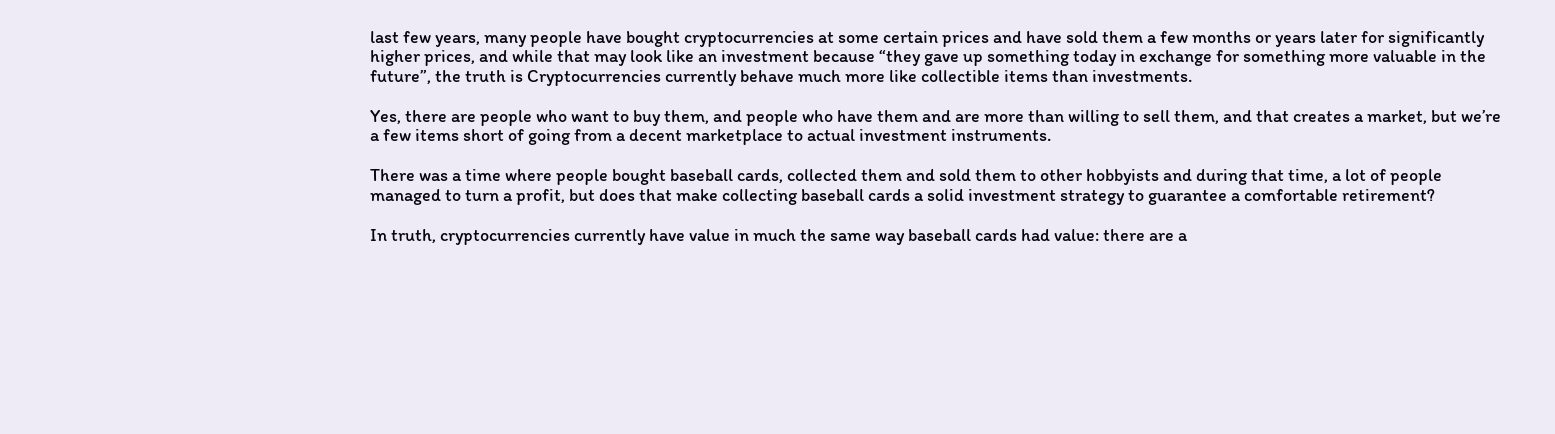last few years, many people have bought cryptocurrencies at some certain prices and have sold them a few months or years later for significantly higher prices, and while that may look like an investment because “they gave up something today in exchange for something more valuable in the future”, the truth is Cryptocurrencies currently behave much more like collectible items than investments.

Yes, there are people who want to buy them, and people who have them and are more than willing to sell them, and that creates a market, but we’re a few items short of going from a decent marketplace to actual investment instruments.

There was a time where people bought baseball cards, collected them and sold them to other hobbyists and during that time, a lot of people managed to turn a profit, but does that make collecting baseball cards a solid investment strategy to guarantee a comfortable retirement?

In truth, cryptocurrencies currently have value in much the same way baseball cards had value: there are a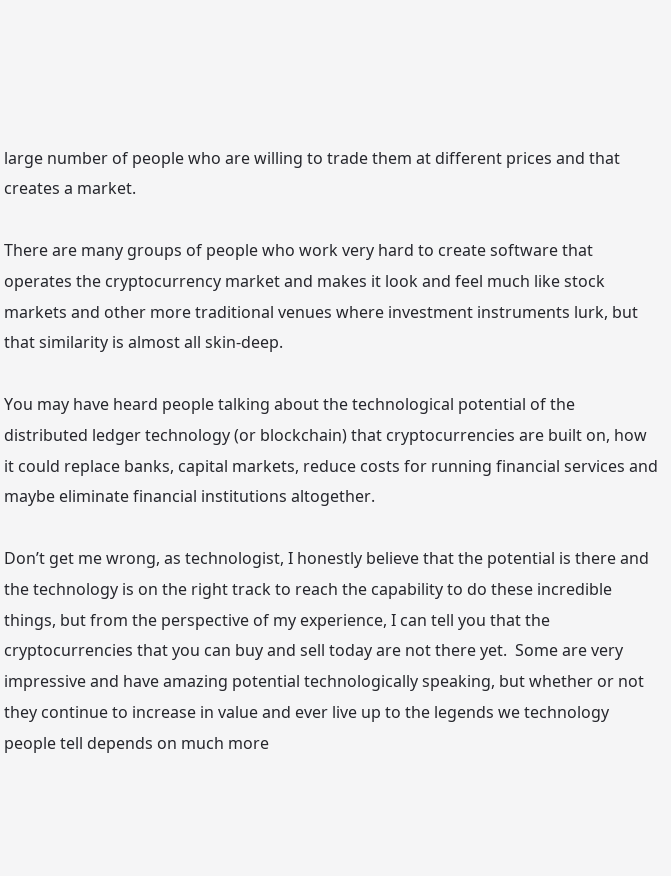large number of people who are willing to trade them at different prices and that creates a market.

There are many groups of people who work very hard to create software that operates the cryptocurrency market and makes it look and feel much like stock markets and other more traditional venues where investment instruments lurk, but that similarity is almost all skin-deep.

You may have heard people talking about the technological potential of the distributed ledger technology (or blockchain) that cryptocurrencies are built on, how it could replace banks, capital markets, reduce costs for running financial services and maybe eliminate financial institutions altogether.

Don’t get me wrong, as technologist, I honestly believe that the potential is there and the technology is on the right track to reach the capability to do these incredible things, but from the perspective of my experience, I can tell you that the cryptocurrencies that you can buy and sell today are not there yet.  Some are very impressive and have amazing potential technologically speaking, but whether or not they continue to increase in value and ever live up to the legends we technology people tell depends on much more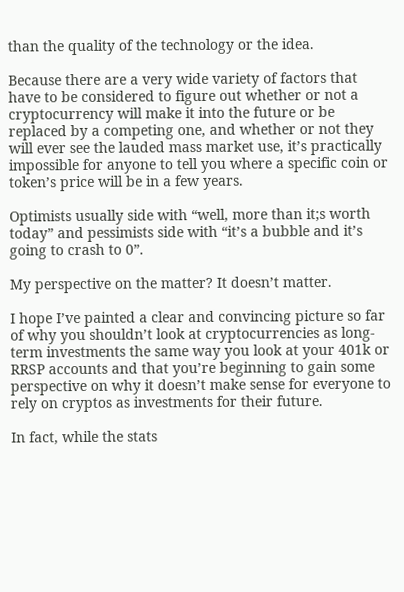than the quality of the technology or the idea.

Because there are a very wide variety of factors that have to be considered to figure out whether or not a cryptocurrency will make it into the future or be replaced by a competing one, and whether or not they will ever see the lauded mass market use, it’s practically impossible for anyone to tell you where a specific coin or token’s price will be in a few years.

Optimists usually side with “well, more than it;s worth today” and pessimists side with “it’s a bubble and it’s going to crash to 0”.

My perspective on the matter? It doesn’t matter.

I hope I’ve painted a clear and convincing picture so far of why you shouldn’t look at cryptocurrencies as long-term investments the same way you look at your 401k or RRSP accounts and that you’re beginning to gain some perspective on why it doesn’t make sense for everyone to rely on cryptos as investments for their future.

In fact, while the stats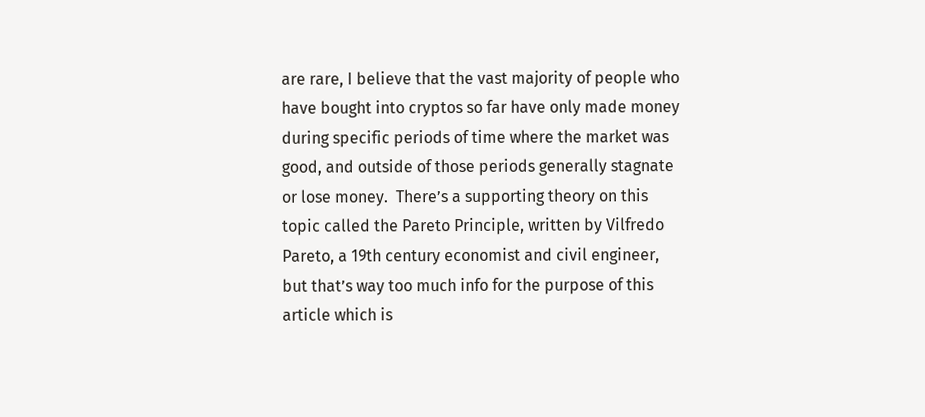are rare, I believe that the vast majority of people who have bought into cryptos so far have only made money during specific periods of time where the market was good, and outside of those periods generally stagnate or lose money.  There’s a supporting theory on this topic called the Pareto Principle, written by Vilfredo Pareto, a 19th century economist and civil engineer, but that’s way too much info for the purpose of this article which is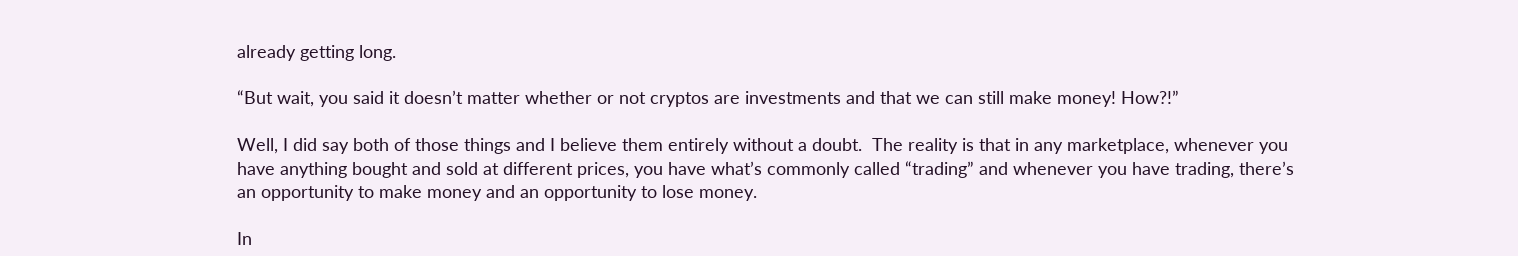already getting long.

“But wait, you said it doesn’t matter whether or not cryptos are investments and that we can still make money! How?!”

Well, I did say both of those things and I believe them entirely without a doubt.  The reality is that in any marketplace, whenever you have anything bought and sold at different prices, you have what’s commonly called “trading” and whenever you have trading, there’s an opportunity to make money and an opportunity to lose money.

In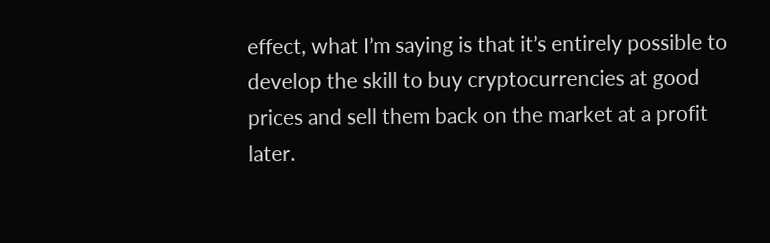effect, what I’m saying is that it’s entirely possible to develop the skill to buy cryptocurrencies at good prices and sell them back on the market at a profit later.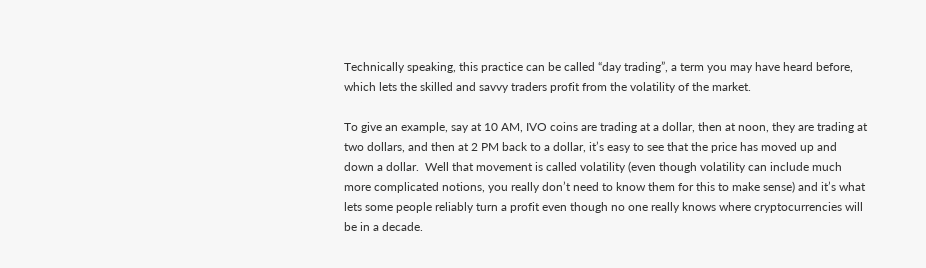Technically speaking, this practice can be called “day trading”, a term you may have heard before, which lets the skilled and savvy traders profit from the volatility of the market.

To give an example, say at 10 AM, IVO coins are trading at a dollar, then at noon, they are trading at two dollars, and then at 2 PM back to a dollar, it’s easy to see that the price has moved up and down a dollar.  Well that movement is called volatility (even though volatility can include much more complicated notions, you really don’t need to know them for this to make sense) and it’s what lets some people reliably turn a profit even though no one really knows where cryptocurrencies will be in a decade.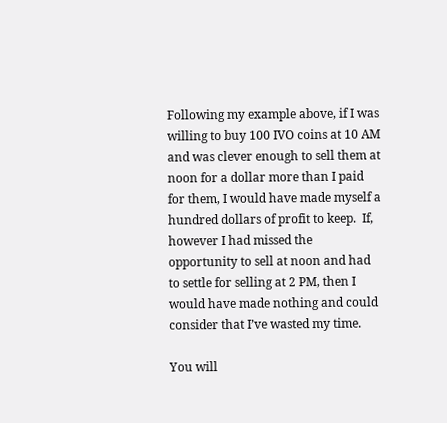Following my example above, if I was willing to buy 100 IVO coins at 10 AM and was clever enough to sell them at noon for a dollar more than I paid for them, I would have made myself a hundred dollars of profit to keep.  If, however I had missed the opportunity to sell at noon and had to settle for selling at 2 PM, then I would have made nothing and could consider that I’ve wasted my time.

You will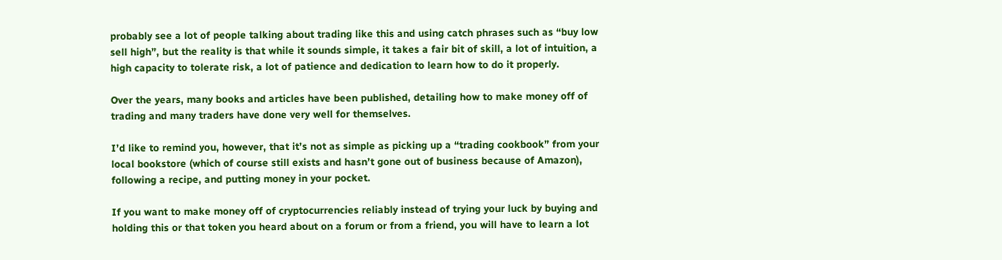probably see a lot of people talking about trading like this and using catch phrases such as “buy low sell high”, but the reality is that while it sounds simple, it takes a fair bit of skill, a lot of intuition, a high capacity to tolerate risk, a lot of patience and dedication to learn how to do it properly.

Over the years, many books and articles have been published, detailing how to make money off of trading and many traders have done very well for themselves.

I’d like to remind you, however, that it’s not as simple as picking up a “trading cookbook” from your local bookstore (which of course still exists and hasn’t gone out of business because of Amazon), following a recipe, and putting money in your pocket.

If you want to make money off of cryptocurrencies reliably instead of trying your luck by buying and holding this or that token you heard about on a forum or from a friend, you will have to learn a lot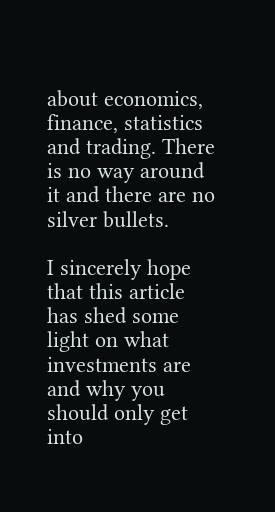about economics, finance, statistics and trading. There is no way around it and there are no silver bullets.

I sincerely hope that this article has shed some light on what investments are and why you should only get into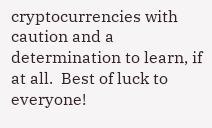cryptocurrencies with caution and a determination to learn, if at all.  Best of luck to everyone!